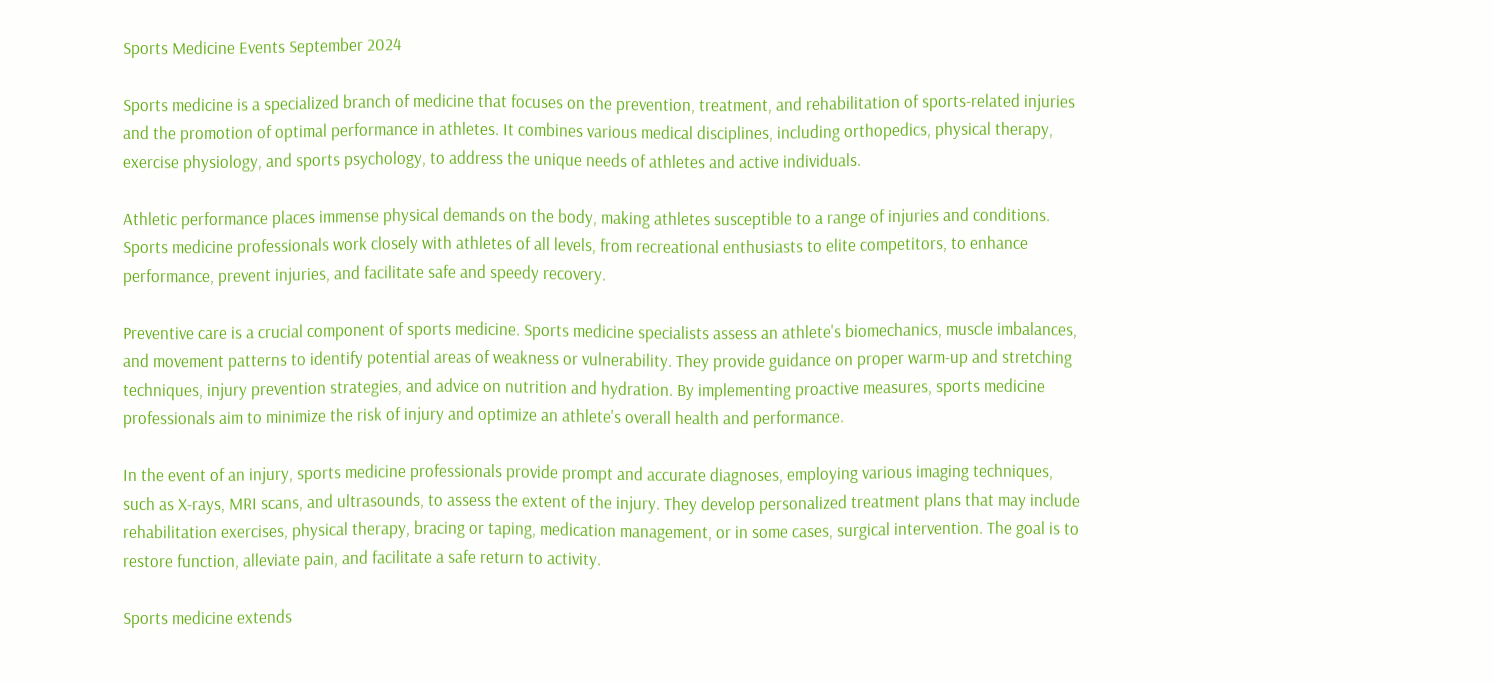Sports Medicine Events September 2024

Sports medicine is a specialized branch of medicine that focuses on the prevention, treatment, and rehabilitation of sports-related injuries and the promotion of optimal performance in athletes. It combines various medical disciplines, including orthopedics, physical therapy, exercise physiology, and sports psychology, to address the unique needs of athletes and active individuals.

Athletic performance places immense physical demands on the body, making athletes susceptible to a range of injuries and conditions. Sports medicine professionals work closely with athletes of all levels, from recreational enthusiasts to elite competitors, to enhance performance, prevent injuries, and facilitate safe and speedy recovery.

Preventive care is a crucial component of sports medicine. Sports medicine specialists assess an athlete's biomechanics, muscle imbalances, and movement patterns to identify potential areas of weakness or vulnerability. They provide guidance on proper warm-up and stretching techniques, injury prevention strategies, and advice on nutrition and hydration. By implementing proactive measures, sports medicine professionals aim to minimize the risk of injury and optimize an athlete's overall health and performance.

In the event of an injury, sports medicine professionals provide prompt and accurate diagnoses, employing various imaging techniques, such as X-rays, MRI scans, and ultrasounds, to assess the extent of the injury. They develop personalized treatment plans that may include rehabilitation exercises, physical therapy, bracing or taping, medication management, or in some cases, surgical intervention. The goal is to restore function, alleviate pain, and facilitate a safe return to activity.

Sports medicine extends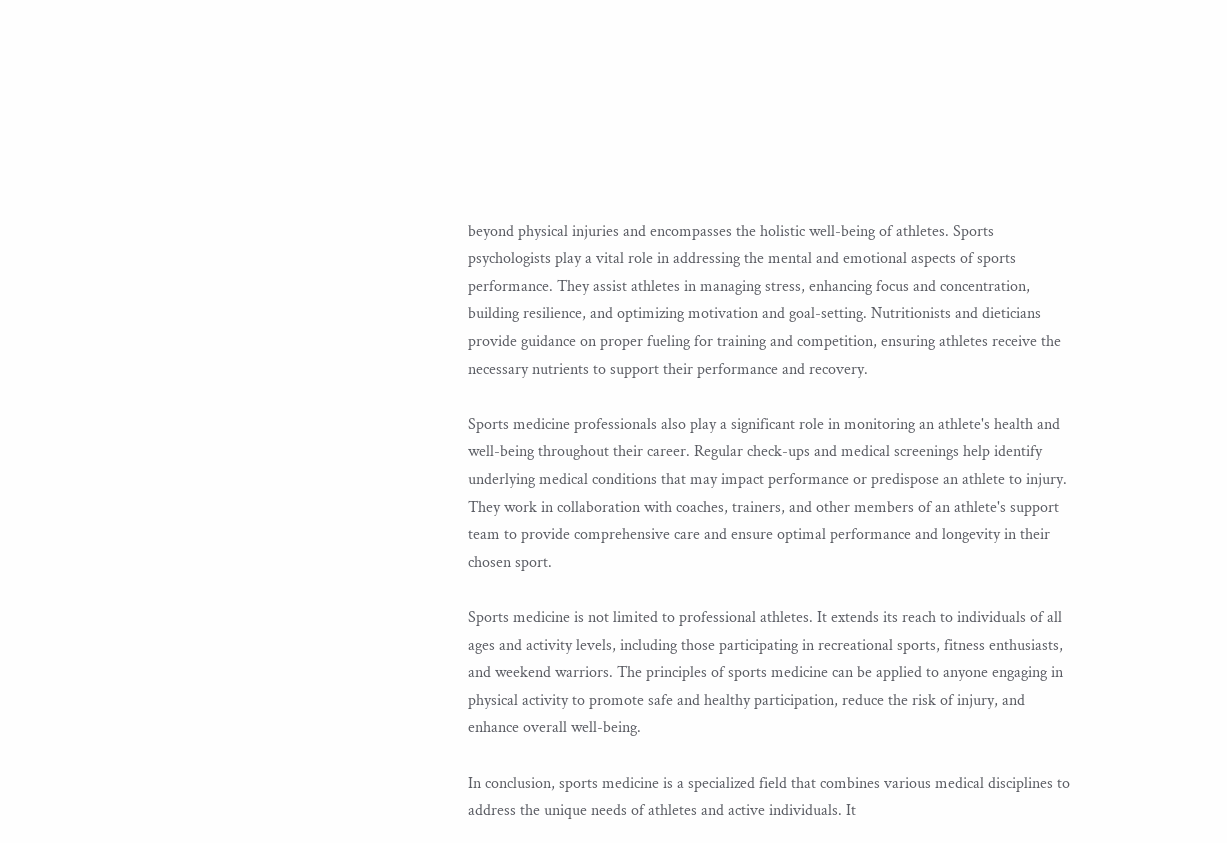beyond physical injuries and encompasses the holistic well-being of athletes. Sports psychologists play a vital role in addressing the mental and emotional aspects of sports performance. They assist athletes in managing stress, enhancing focus and concentration, building resilience, and optimizing motivation and goal-setting. Nutritionists and dieticians provide guidance on proper fueling for training and competition, ensuring athletes receive the necessary nutrients to support their performance and recovery.

Sports medicine professionals also play a significant role in monitoring an athlete's health and well-being throughout their career. Regular check-ups and medical screenings help identify underlying medical conditions that may impact performance or predispose an athlete to injury. They work in collaboration with coaches, trainers, and other members of an athlete's support team to provide comprehensive care and ensure optimal performance and longevity in their chosen sport.

Sports medicine is not limited to professional athletes. It extends its reach to individuals of all ages and activity levels, including those participating in recreational sports, fitness enthusiasts, and weekend warriors. The principles of sports medicine can be applied to anyone engaging in physical activity to promote safe and healthy participation, reduce the risk of injury, and enhance overall well-being.

In conclusion, sports medicine is a specialized field that combines various medical disciplines to address the unique needs of athletes and active individuals. It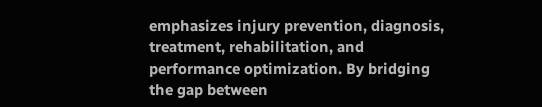emphasizes injury prevention, diagnosis, treatment, rehabilitation, and performance optimization. By bridging the gap between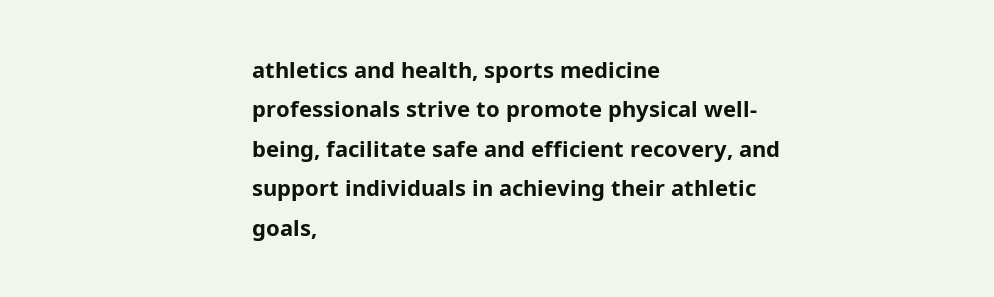athletics and health, sports medicine professionals strive to promote physical well-being, facilitate safe and efficient recovery, and support individuals in achieving their athletic goals,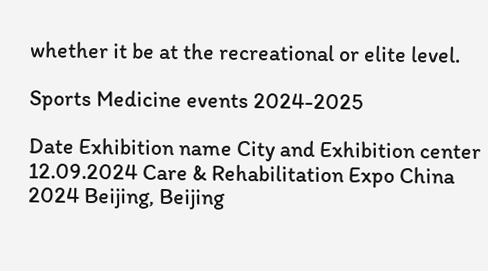whether it be at the recreational or elite level.

Sports Medicine events 2024-2025

Date Exhibition name City and Exhibition center
12.09.2024 Care & Rehabilitation Expo China 2024 Beijing, Beijing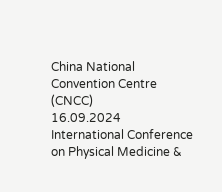China National Convention Centre (CNCC)
16.09.2024 International Conference on Physical Medicine &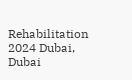Rehabilitation 2024 Dubai, Dubai